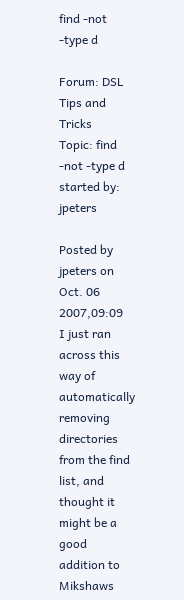find -not -type d

Forum: DSL Tips and Tricks
Topic: find -not -type d
started by: jpeters

Posted by jpeters on Oct. 06 2007,09:09
I just ran across this way of automatically removing directories from the find list, and thought it might be a good addition to Mikshaws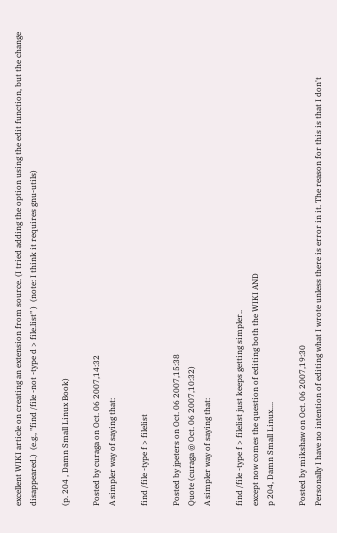excellent WIKI article on creating an extension from source. (I tried adding the option using the edit function, but the change disappeared.)  (e.g., "find /file -not -type d > file.list" )  (note: I think it requires gnu-utils)

(p. 204 , Damn Small Linux Book)

Posted by curaga on Oct. 06 2007,14:32
A simpler way of saying that:

find /file -type f > filelist

Posted by jpeters on Oct. 06 2007,15:38
Quote (curaga @ Oct. 06 2007,10:32)
A simpler way of saying that:

find /file -type f > filelist just keeps getting simpler..
except now comes the question of editing both the WIKI AND
p 204, Damn Small Linux....

Posted by mikshaw on Oct. 06 2007,19:30
Personally I have no intention of editing what I wrote unless there is error in it. The reason for this is that I don't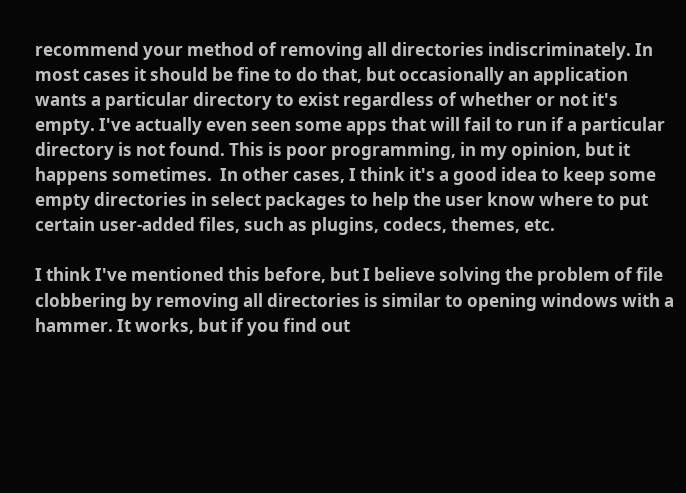recommend your method of removing all directories indiscriminately. In most cases it should be fine to do that, but occasionally an application wants a particular directory to exist regardless of whether or not it's empty. I've actually even seen some apps that will fail to run if a particular directory is not found. This is poor programming, in my opinion, but it happens sometimes.  In other cases, I think it's a good idea to keep some empty directories in select packages to help the user know where to put certain user-added files, such as plugins, codecs, themes, etc.

I think I've mentioned this before, but I believe solving the problem of file clobbering by removing all directories is similar to opening windows with a hammer. It works, but if you find out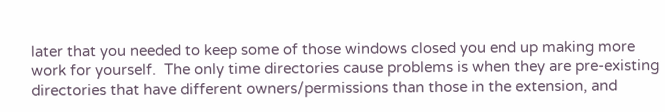later that you needed to keep some of those windows closed you end up making more work for yourself.  The only time directories cause problems is when they are pre-existing directories that have different owners/permissions than those in the extension, and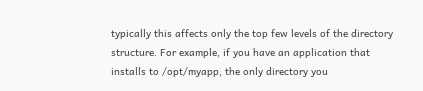typically this affects only the top few levels of the directory structure. For example, if you have an application that installs to /opt/myapp, the only directory you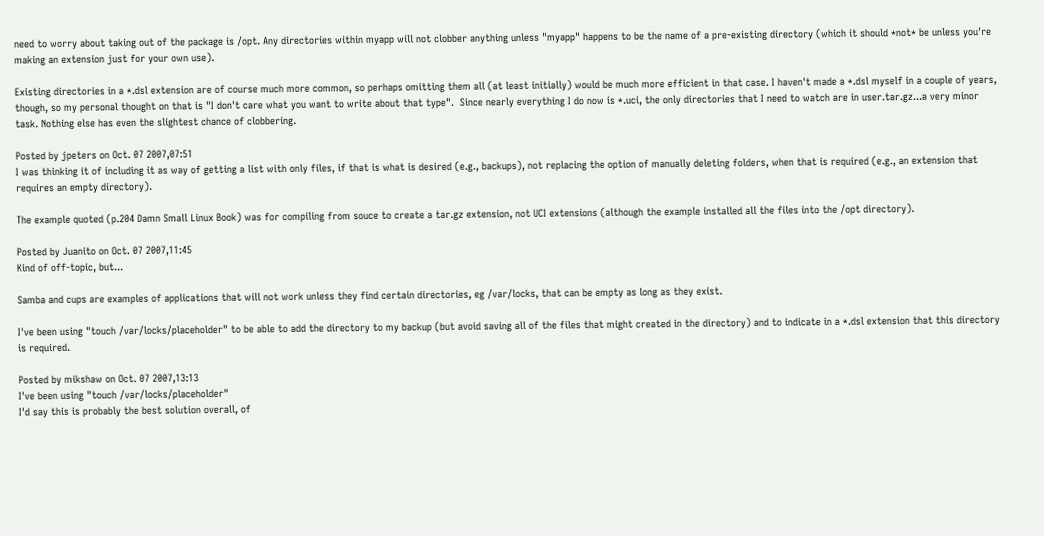need to worry about taking out of the package is /opt. Any directories within myapp will not clobber anything unless "myapp" happens to be the name of a pre-existing directory (which it should *not* be unless you're making an extension just for your own use).

Existing directories in a *.dsl extension are of course much more common, so perhaps omitting them all (at least initially) would be much more efficient in that case. I haven't made a *.dsl myself in a couple of years, though, so my personal thought on that is "I don't care what you want to write about that type".  Since nearly everything I do now is *.uci, the only directories that I need to watch are in user.tar.gz...a very minor task. Nothing else has even the slightest chance of clobbering.

Posted by jpeters on Oct. 07 2007,07:51
I was thinking it of including it as way of getting a list with only files, if that is what is desired (e.g., backups), not replacing the option of manually deleting folders, when that is required (e.g., an extension that requires an empty directory).

The example quoted (p.204 Damn Small Linux Book) was for compiling from souce to create a tar.gz extension, not UCI extensions (although the example installed all the files into the /opt directory).

Posted by Juanito on Oct. 07 2007,11:45
Kind of off-topic, but...

Samba and cups are examples of applications that will not work unless they find certain directories, eg /var/locks, that can be empty as long as they exist.

I've been using "touch /var/locks/placeholder" to be able to add the directory to my backup (but avoid saving all of the files that might created in the directory) and to indicate in a *.dsl extension that this directory is required.

Posted by mikshaw on Oct. 07 2007,13:13
I've been using "touch /var/locks/placeholder"
I'd say this is probably the best solution overall, of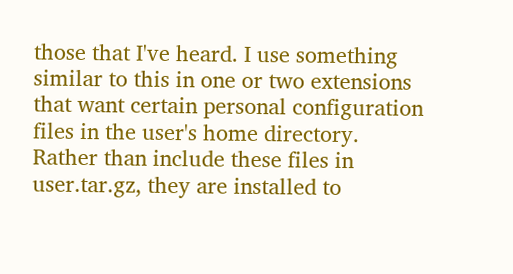those that I've heard. I use something similar to this in one or two extensions that want certain personal configuration files in the user's home directory. Rather than include these files in user.tar.gz, they are installed to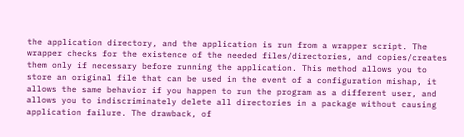the application directory, and the application is run from a wrapper script. The wrapper checks for the existence of the needed files/directories, and copies/creates them only if necessary before running the application. This method allows you to store an original file that can be used in the event of a configuration mishap, it allows the same behavior if you happen to run the program as a different user, and allows you to indiscriminately delete all directories in a package without causing application failure. The drawback, of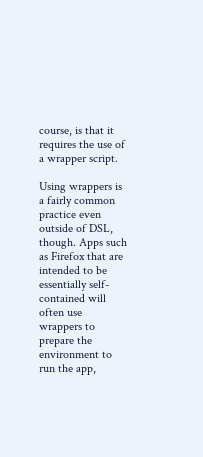course, is that it requires the use of a wrapper script.

Using wrappers is a fairly common practice even outside of DSL, though. Apps such as Firefox that are intended to be essentially self-contained will often use wrappers to prepare the environment to run the app,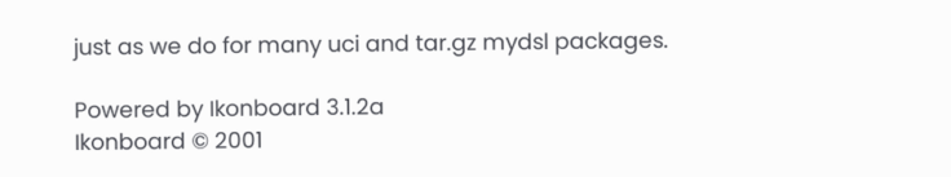just as we do for many uci and tar.gz mydsl packages.

Powered by Ikonboard 3.1.2a
Ikonboard © 2001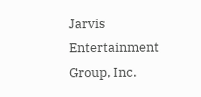Jarvis Entertainment Group, Inc.